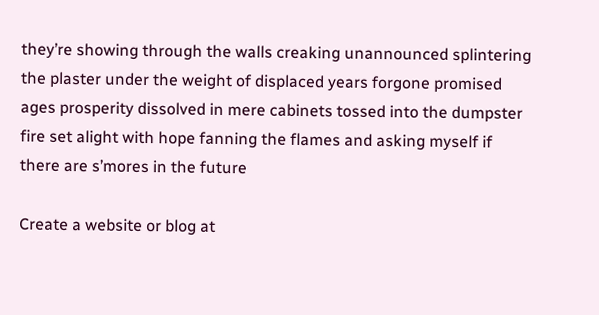they’re showing through the walls creaking unannounced splintering the plaster under the weight of displaced years forgone promised ages prosperity dissolved in mere cabinets tossed into the dumpster fire set alight with hope fanning the flames and asking myself if there are s’mores in the future

Create a website or blog at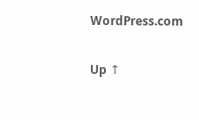WordPress.com

Up ↑